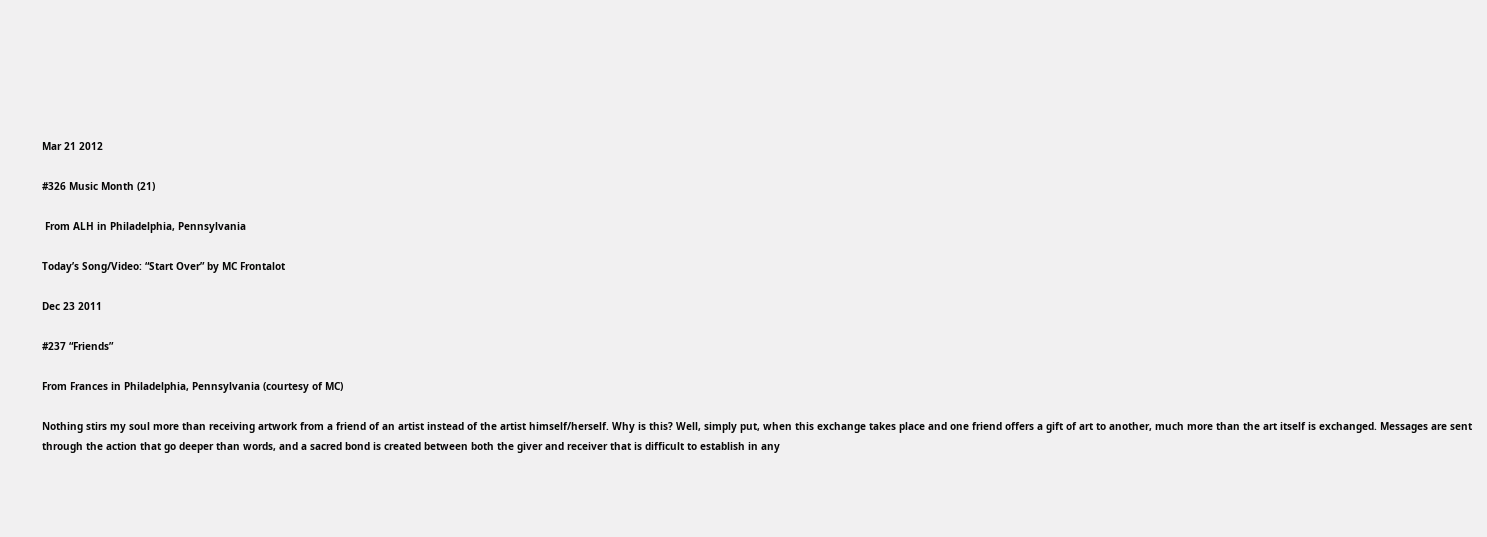Mar 21 2012

#326 Music Month (21)

 From ALH in Philadelphia, Pennsylvania

Today’s Song/Video: “Start Over” by MC Frontalot

Dec 23 2011

#237 “Friends”

From Frances in Philadelphia, Pennsylvania (courtesy of MC)

Nothing stirs my soul more than receiving artwork from a friend of an artist instead of the artist himself/herself. Why is this? Well, simply put, when this exchange takes place and one friend offers a gift of art to another, much more than the art itself is exchanged. Messages are sent through the action that go deeper than words, and a sacred bond is created between both the giver and receiver that is difficult to establish in any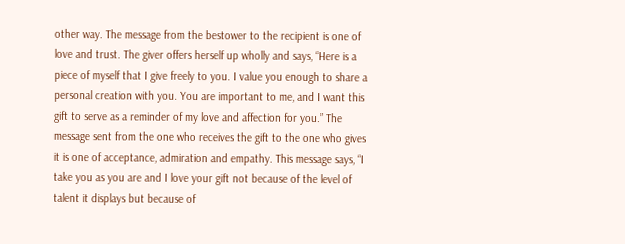other way. The message from the bestower to the recipient is one of love and trust. The giver offers herself up wholly and says, “Here is a piece of myself that I give freely to you. I value you enough to share a personal creation with you. You are important to me, and I want this gift to serve as a reminder of my love and affection for you.” The message sent from the one who receives the gift to the one who gives it is one of acceptance, admiration and empathy. This message says, “I take you as you are and I love your gift not because of the level of talent it displays but because of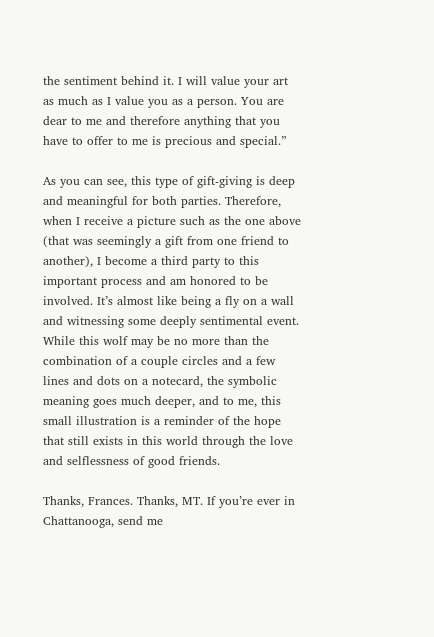the sentiment behind it. I will value your art as much as I value you as a person. You are dear to me and therefore anything that you have to offer to me is precious and special.”

As you can see, this type of gift-giving is deep and meaningful for both parties. Therefore, when I receive a picture such as the one above (that was seemingly a gift from one friend to another), I become a third party to this important process and am honored to be involved. It’s almost like being a fly on a wall and witnessing some deeply sentimental event. While this wolf may be no more than the combination of a couple circles and a few lines and dots on a notecard, the symbolic meaning goes much deeper, and to me, this small illustration is a reminder of the hope that still exists in this world through the love and selflessness of good friends.

Thanks, Frances. Thanks, MT. If you’re ever in Chattanooga, send me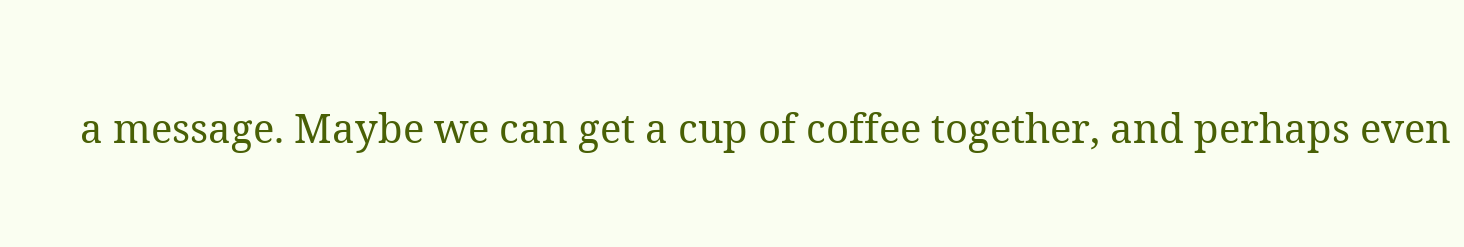a message. Maybe we can get a cup of coffee together, and perhaps even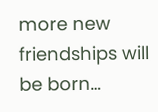more new friendships will be born…